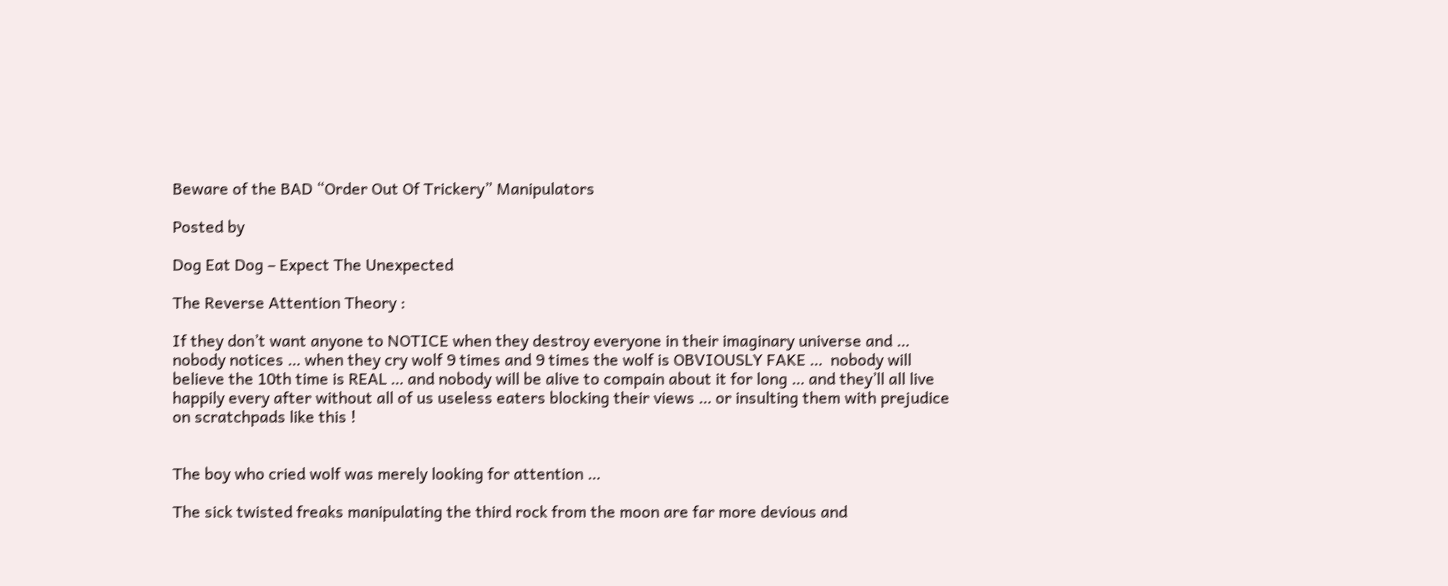Beware of the BAD “Order Out Of Trickery” Manipulators

Posted by

Dog Eat Dog – Expect The Unexpected

The Reverse Attention Theory :

If they don’t want anyone to NOTICE when they destroy everyone in their imaginary universe and … nobody notices … when they cry wolf 9 times and 9 times the wolf is OBVIOUSLY FAKE …  nobody will believe the 10th time is REAL … and nobody will be alive to compain about it for long … and they’ll all live happily every after without all of us useless eaters blocking their views … or insulting them with prejudice on scratchpads like this !


The boy who cried wolf was merely looking for attention …

The sick twisted freaks manipulating the third rock from the moon are far more devious and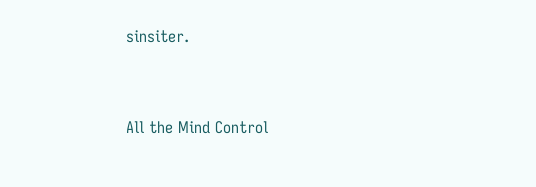sinsiter.


All the Mind Control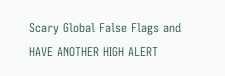Scary Global False Flags and HAVE ANOTHER HIGH ALERT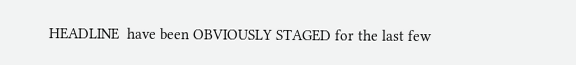HEADLINE  have been OBVIOUSLY STAGED for the last few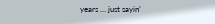years … just sayin’